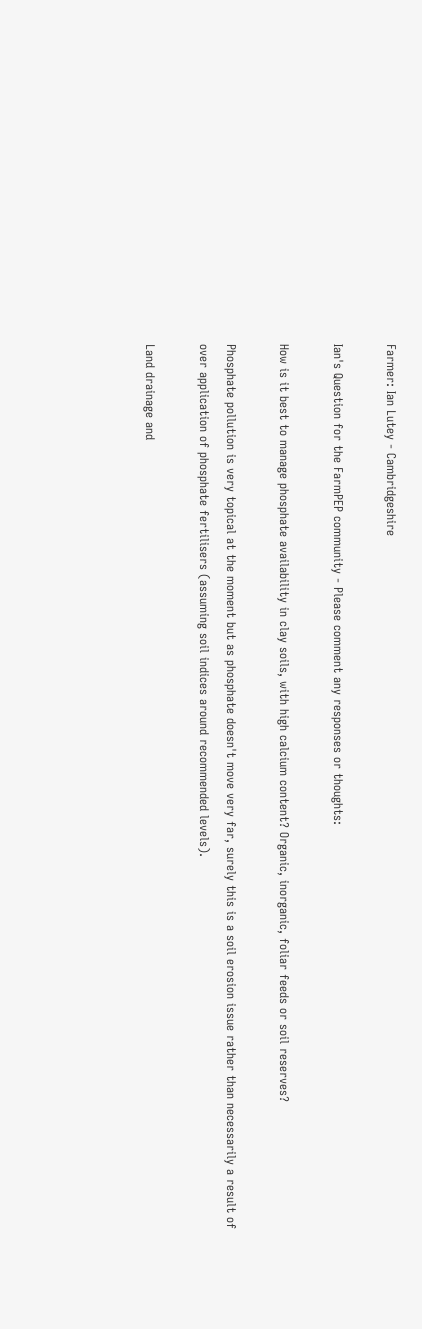Farmer: Ian Lutey - Cambridgeshire

Ian's Question for the FarmPEP community - Please comment any responses or thoughts:

How is it best to manage phosphate availability in clay soils, with high calcium content? Organic, inorganic, foliar feeds or soil reserves?

Phosphate pollution is very topical at the moment but as phosphate doesn't move very far, surely this is a soil erosion issue rather than necessarily a result of over application of phosphate fertilisers (assuming soil indices around recommended levels).

Land drainage and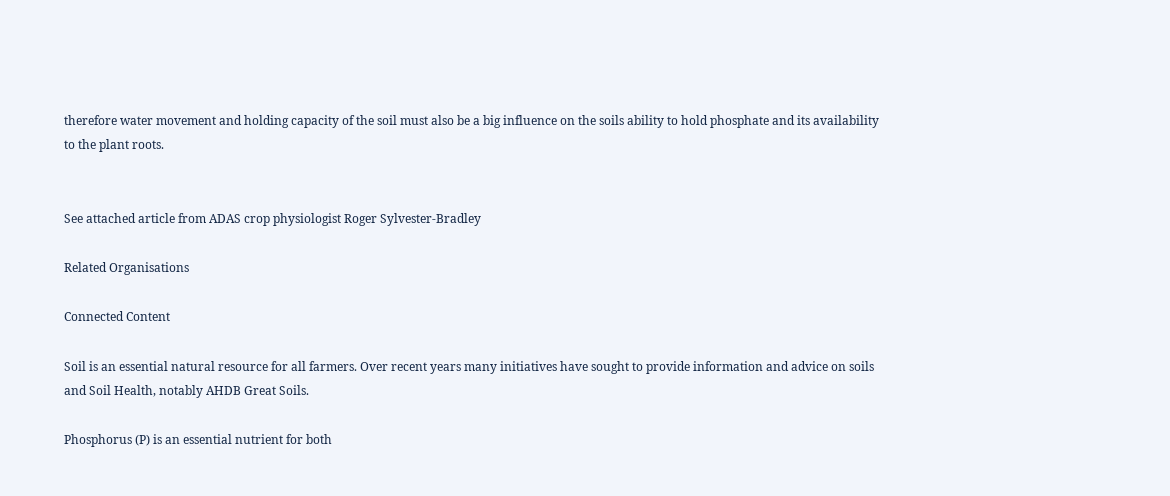therefore water movement and holding capacity of the soil must also be a big influence on the soils ability to hold phosphate and its availability to the plant roots.


See attached article from ADAS crop physiologist Roger Sylvester-Bradley

Related Organisations

Connected Content

Soil is an essential natural resource for all farmers. Over recent years many initiatives have sought to provide information and advice on soils and Soil Health, notably AHDB Great Soils.

Phosphorus (P) is an essential nutrient for both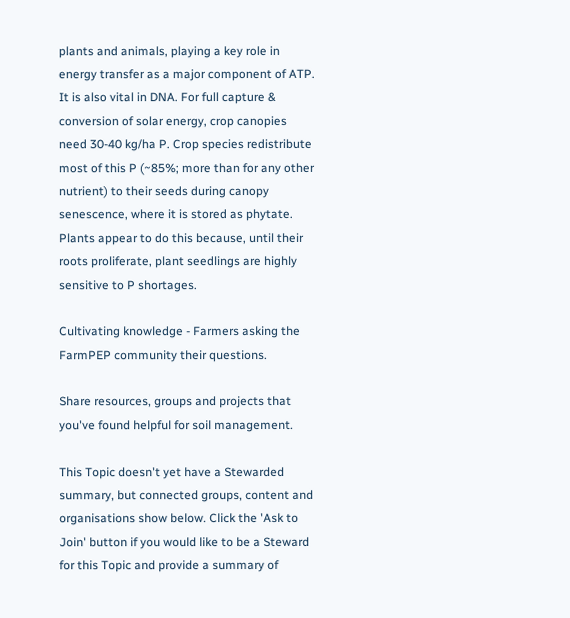plants and animals, playing a key role in energy transfer as a major component of ATP. It is also vital in DNA. For full capture & conversion of solar energy, crop canopies need 30-40 kg/ha P. Crop species redistribute most of this P (~85%; more than for any other nutrient) to their seeds during canopy senescence, where it is stored as phytate. Plants appear to do this because, until their roots proliferate, plant seedlings are highly sensitive to P shortages.

Cultivating knowledge - Farmers asking the FarmPEP community their questions.

Share resources, groups and projects that you've found helpful for soil management.

This Topic doesn't yet have a Stewarded summary, but connected groups, content and organisations show below. Click the 'Ask to Join' button if you would like to be a Steward for this Topic and provide a summary of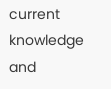current knowledge and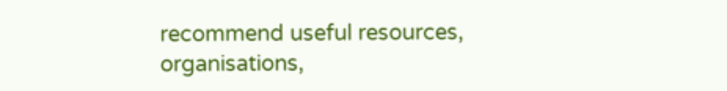recommend useful resources, organisations,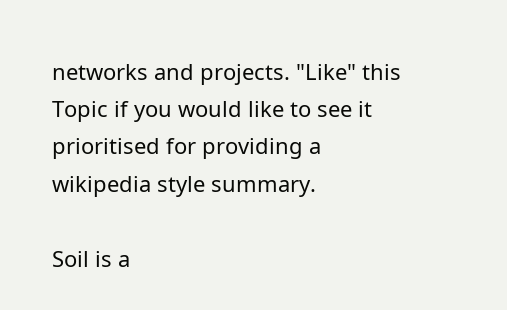networks and projects. "Like" this Topic if you would like to see it prioritised for providing a wikipedia style summary.

Soil is a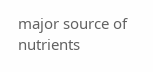major source of nutrients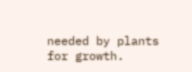needed by plants for growth.